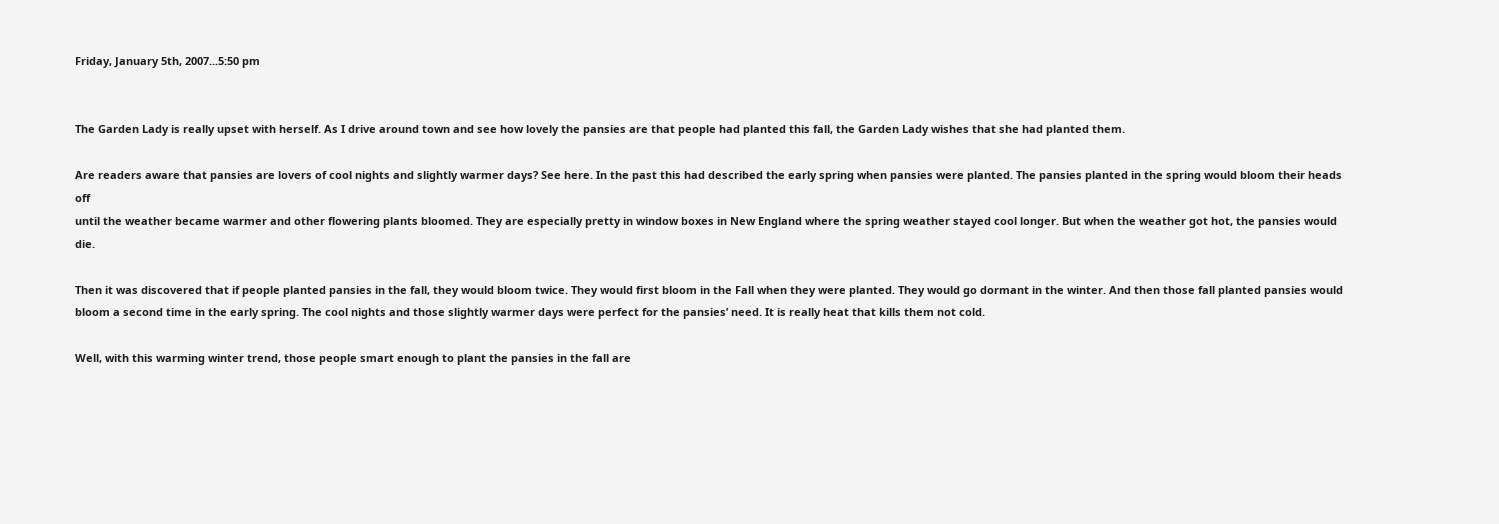Friday, January 5th, 2007...5:50 pm


The Garden Lady is really upset with herself. As I drive around town and see how lovely the pansies are that people had planted this fall, the Garden Lady wishes that she had planted them.

Are readers aware that pansies are lovers of cool nights and slightly warmer days? See here. In the past this had described the early spring when pansies were planted. The pansies planted in the spring would bloom their heads off
until the weather became warmer and other flowering plants bloomed. They are especially pretty in window boxes in New England where the spring weather stayed cool longer. But when the weather got hot, the pansies would die.

Then it was discovered that if people planted pansies in the fall, they would bloom twice. They would first bloom in the Fall when they were planted. They would go dormant in the winter. And then those fall planted pansies would bloom a second time in the early spring. The cool nights and those slightly warmer days were perfect for the pansies’ need. It is really heat that kills them not cold.

Well, with this warming winter trend, those people smart enough to plant the pansies in the fall are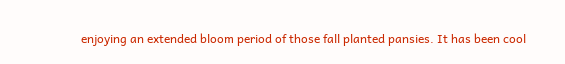enjoying an extended bloom period of those fall planted pansies. It has been cool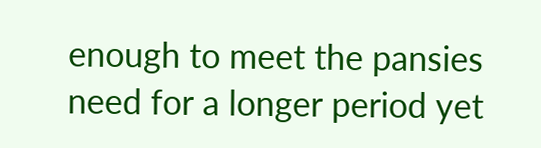enough to meet the pansies need for a longer period yet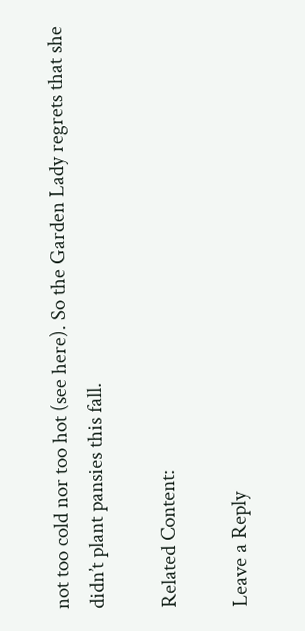not too cold nor too hot (see here). So the Garden Lady regrets that she didn’t plant pansies this fall.

Related Content:

Leave a Reply